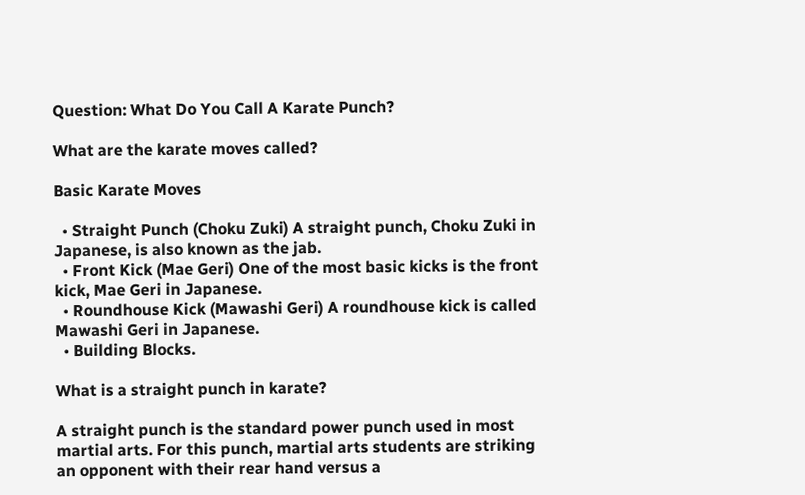Question: What Do You Call A Karate Punch?

What are the karate moves called?

Basic Karate Moves

  • Straight Punch (Choku Zuki) A straight punch, Choku Zuki in Japanese, is also known as the jab.
  • Front Kick (Mae Geri) One of the most basic kicks is the front kick, Mae Geri in Japanese.
  • Roundhouse Kick (Mawashi Geri) A roundhouse kick is called Mawashi Geri in Japanese.
  • Building Blocks.

What is a straight punch in karate?

A straight punch is the standard power punch used in most martial arts. For this punch, martial arts students are striking an opponent with their rear hand versus a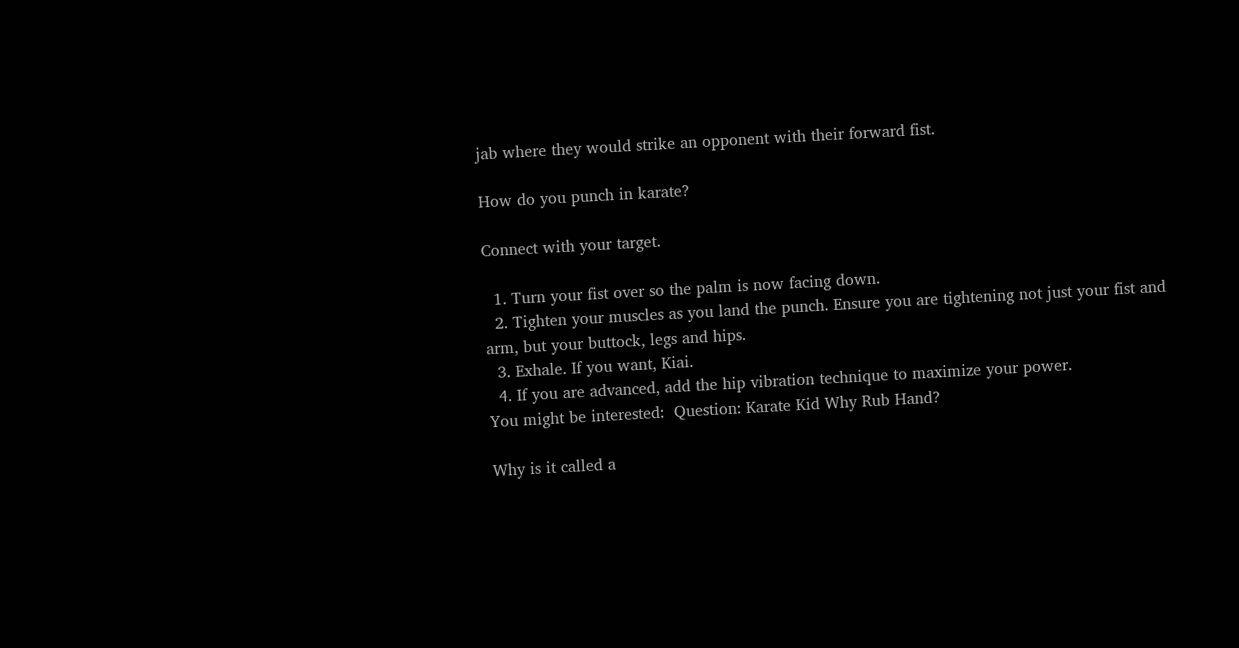jab where they would strike an opponent with their forward fist.

How do you punch in karate?

Connect with your target.

  1. Turn your fist over so the palm is now facing down.
  2. Tighten your muscles as you land the punch. Ensure you are tightening not just your fist and arm, but your buttock, legs and hips.
  3. Exhale. If you want, Kiai.
  4. If you are advanced, add the hip vibration technique to maximize your power.
You might be interested:  Question: Karate Kid Why Rub Hand?

Why is it called a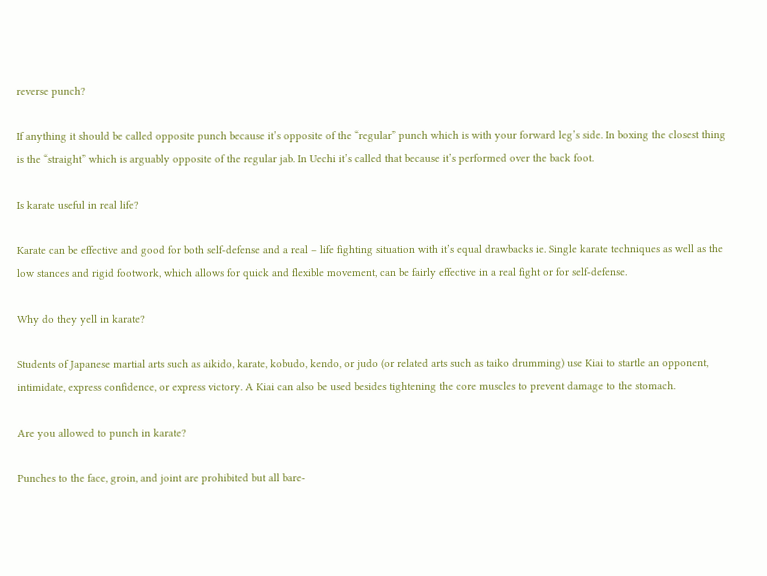reverse punch?

If anything it should be called opposite punch because it’s opposite of the “regular” punch which is with your forward leg’s side. In boxing the closest thing is the “straight” which is arguably opposite of the regular jab. In Uechi it’s called that because it’s performed over the back foot.

Is karate useful in real life?

Karate can be effective and good for both self-defense and a real – life fighting situation with it’s equal drawbacks ie. Single karate techniques as well as the low stances and rigid footwork, which allows for quick and flexible movement, can be fairly effective in a real fight or for self-defense.

Why do they yell in karate?

Students of Japanese martial arts such as aikido, karate, kobudo, kendo, or judo (or related arts such as taiko drumming) use Kiai to startle an opponent, intimidate, express confidence, or express victory. A Kiai can also be used besides tightening the core muscles to prevent damage to the stomach.

Are you allowed to punch in karate?

Punches to the face, groin, and joint are prohibited but all bare-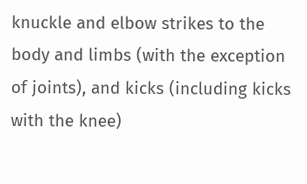knuckle and elbow strikes to the body and limbs (with the exception of joints), and kicks (including kicks with the knee)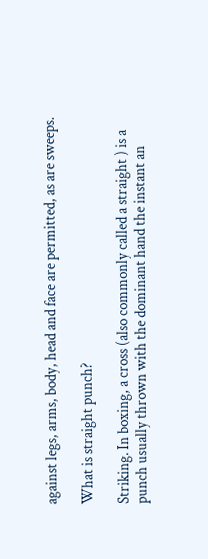against legs, arms, body, head and face are permitted, as are sweeps.

What is straight punch?

Striking. In boxing, a cross (also commonly called a straight ) is a punch usually thrown with the dominant hand the instant an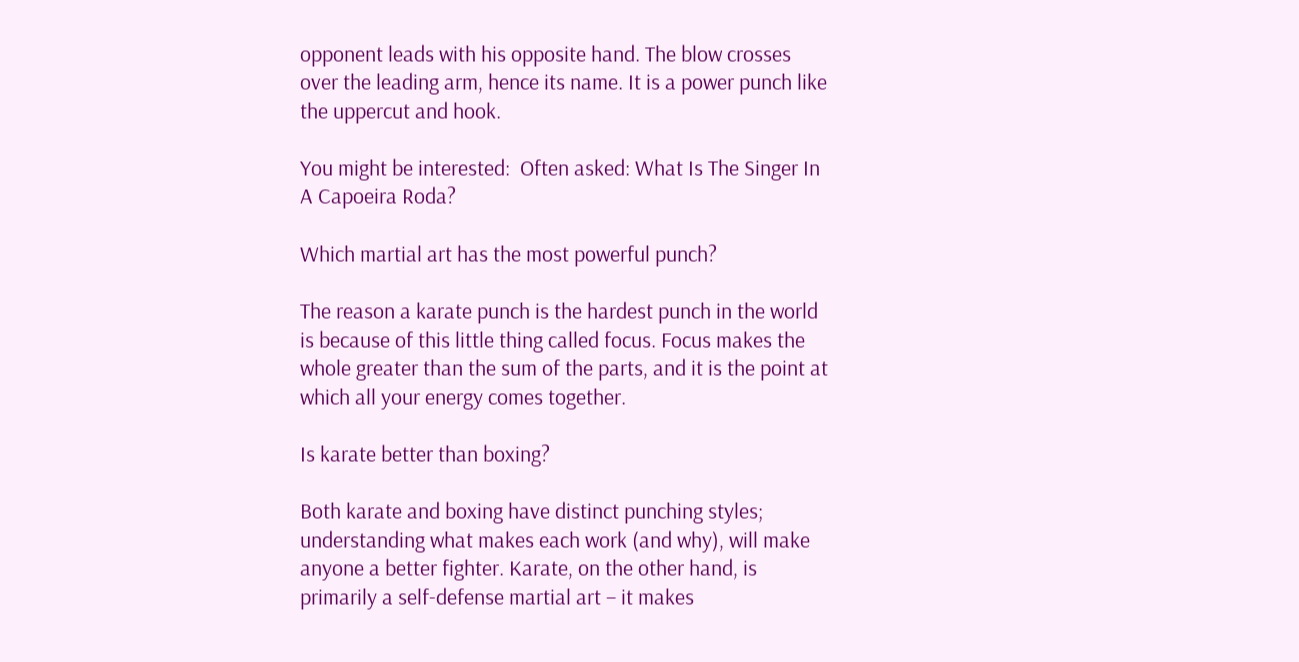opponent leads with his opposite hand. The blow crosses over the leading arm, hence its name. It is a power punch like the uppercut and hook.

You might be interested:  Often asked: What Is The Singer In A Capoeira Roda?

Which martial art has the most powerful punch?

The reason a karate punch is the hardest punch in the world is because of this little thing called focus. Focus makes the whole greater than the sum of the parts, and it is the point at which all your energy comes together.

Is karate better than boxing?

Both karate and boxing have distinct punching styles; understanding what makes each work (and why), will make anyone a better fighter. Karate, on the other hand, is primarily a self-defense martial art – it makes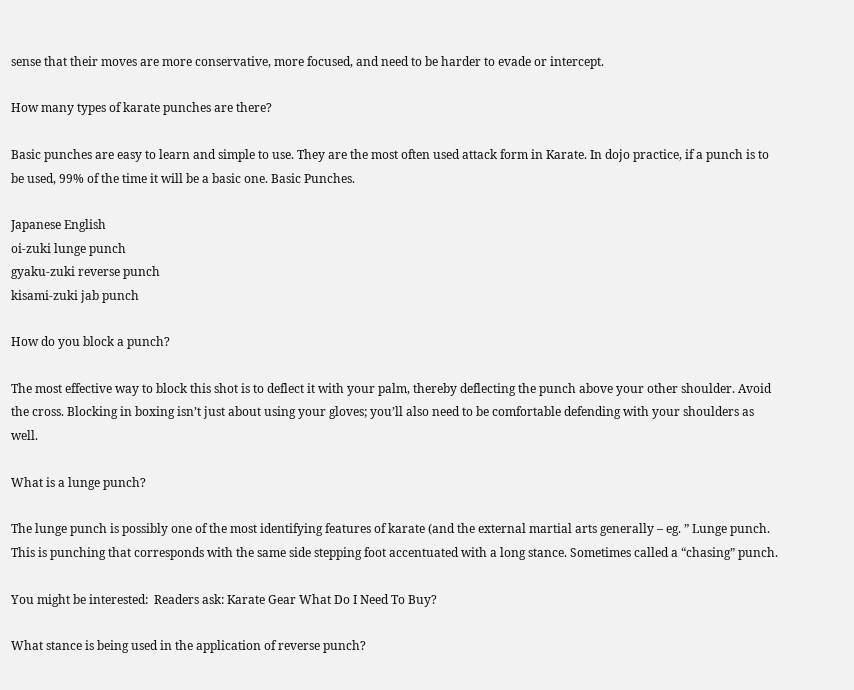sense that their moves are more conservative, more focused, and need to be harder to evade or intercept.

How many types of karate punches are there?

Basic punches are easy to learn and simple to use. They are the most often used attack form in Karate. In dojo practice, if a punch is to be used, 99% of the time it will be a basic one. Basic Punches.

Japanese English
oi-zuki lunge punch
gyaku-zuki reverse punch
kisami-zuki jab punch

How do you block a punch?

The most effective way to block this shot is to deflect it with your palm, thereby deflecting the punch above your other shoulder. Avoid the cross. Blocking in boxing isn’t just about using your gloves; you’ll also need to be comfortable defending with your shoulders as well.

What is a lunge punch?

The lunge punch is possibly one of the most identifying features of karate (and the external martial arts generally – eg. ” Lunge punch. This is punching that corresponds with the same side stepping foot accentuated with a long stance. Sometimes called a “chasing” punch.

You might be interested:  Readers ask: Karate Gear What Do I Need To Buy?

What stance is being used in the application of reverse punch?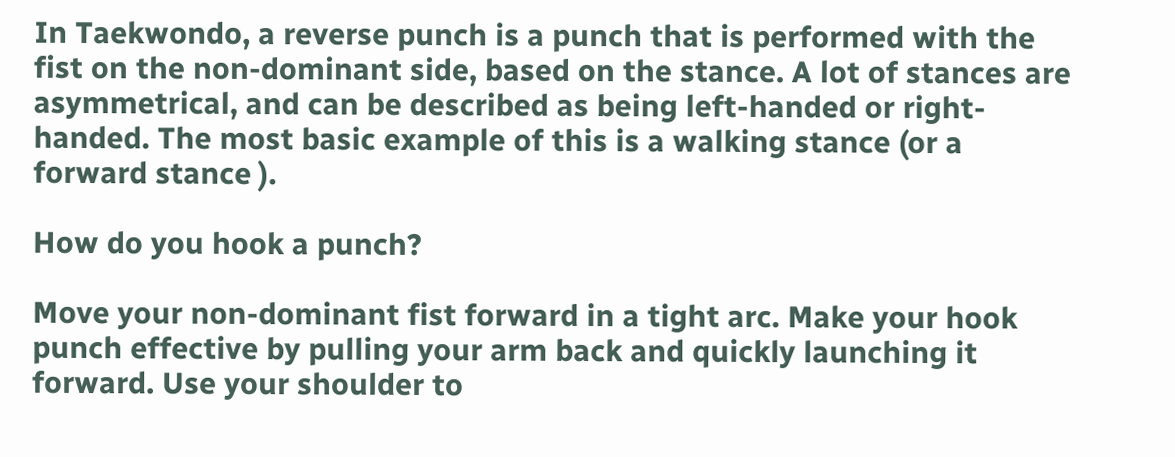In Taekwondo, a reverse punch is a punch that is performed with the fist on the non-dominant side, based on the stance. A lot of stances are asymmetrical, and can be described as being left-handed or right-handed. The most basic example of this is a walking stance (or a forward stance ).

How do you hook a punch?

Move your non-dominant fist forward in a tight arc. Make your hook punch effective by pulling your arm back and quickly launching it forward. Use your shoulder to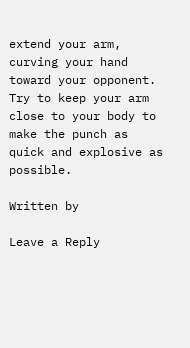extend your arm, curving your hand toward your opponent. Try to keep your arm close to your body to make the punch as quick and explosive as possible.

Written by

Leave a Reply